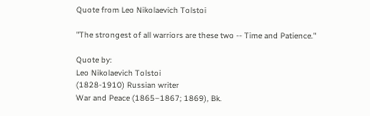Quote from Leo Nikolaevich Tolstoi

"The strongest of all warriors are these two -- Time and Patience."

Quote by:
Leo Nikolaevich Tolstoi
(1828-1910) Russian writer
War and Peace (1865–1867; 1869), Bk.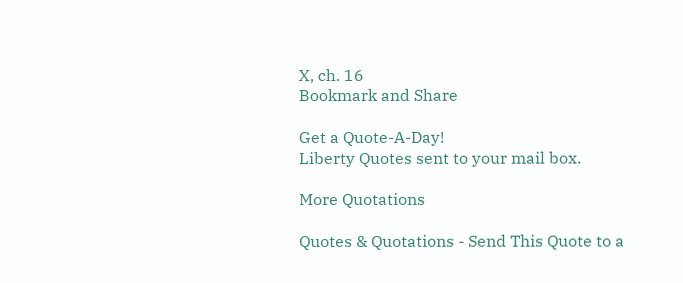X, ch. 16
Bookmark and Share

Get a Quote-A-Day!
Liberty Quotes sent to your mail box.

More Quotations

Quotes & Quotations - Send This Quote to a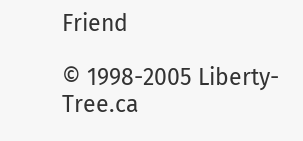Friend

© 1998-2005 Liberty-Tree.ca